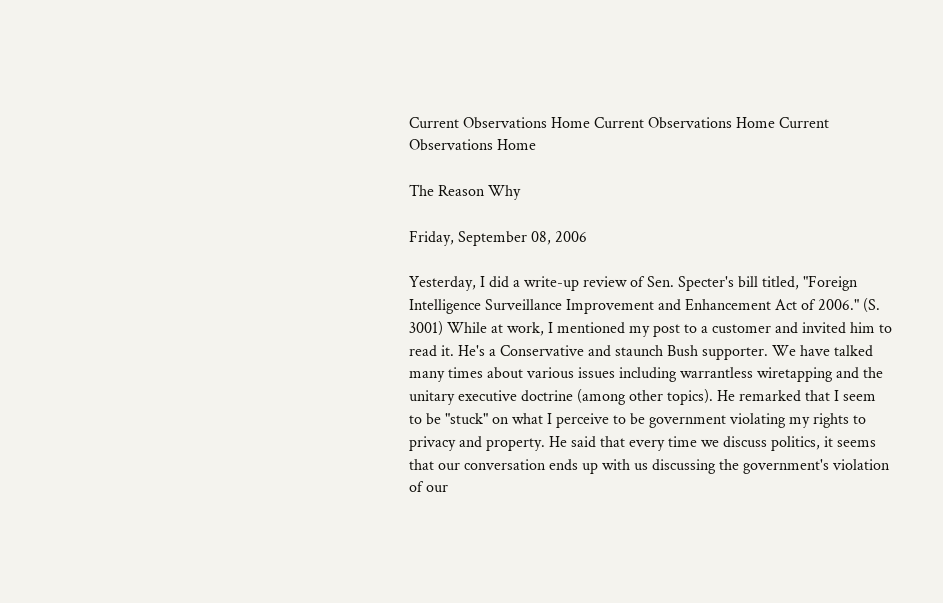Current Observations Home Current Observations Home Current Observations Home

The Reason Why

Friday, September 08, 2006

Yesterday, I did a write-up review of Sen. Specter's bill titled, "Foreign Intelligence Surveillance Improvement and Enhancement Act of 2006." (S. 3001) While at work, I mentioned my post to a customer and invited him to read it. He's a Conservative and staunch Bush supporter. We have talked many times about various issues including warrantless wiretapping and the unitary executive doctrine (among other topics). He remarked that I seem to be "stuck" on what I perceive to be government violating my rights to privacy and property. He said that every time we discuss politics, it seems that our conversation ends up with us discussing the government's violation of our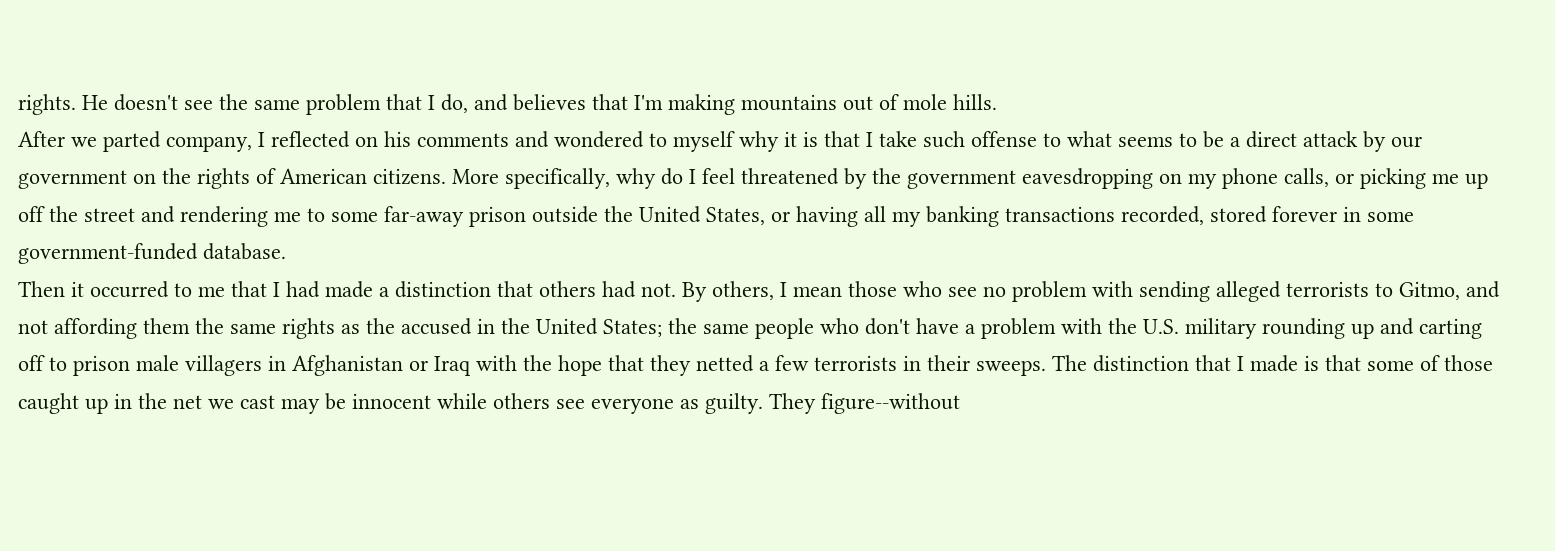rights. He doesn't see the same problem that I do, and believes that I'm making mountains out of mole hills.
After we parted company, I reflected on his comments and wondered to myself why it is that I take such offense to what seems to be a direct attack by our government on the rights of American citizens. More specifically, why do I feel threatened by the government eavesdropping on my phone calls, or picking me up off the street and rendering me to some far-away prison outside the United States, or having all my banking transactions recorded, stored forever in some government-funded database.
Then it occurred to me that I had made a distinction that others had not. By others, I mean those who see no problem with sending alleged terrorists to Gitmo, and not affording them the same rights as the accused in the United States; the same people who don't have a problem with the U.S. military rounding up and carting off to prison male villagers in Afghanistan or Iraq with the hope that they netted a few terrorists in their sweeps. The distinction that I made is that some of those caught up in the net we cast may be innocent while others see everyone as guilty. They figure--without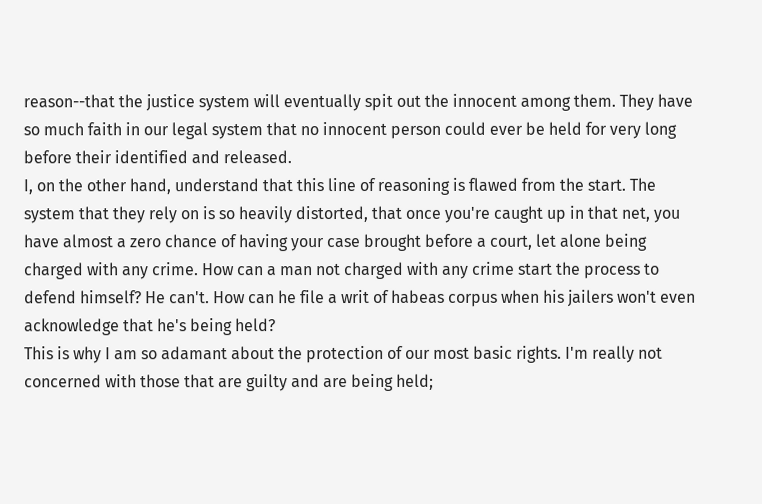reason--that the justice system will eventually spit out the innocent among them. They have so much faith in our legal system that no innocent person could ever be held for very long before their identified and released.
I, on the other hand, understand that this line of reasoning is flawed from the start. The system that they rely on is so heavily distorted, that once you're caught up in that net, you have almost a zero chance of having your case brought before a court, let alone being charged with any crime. How can a man not charged with any crime start the process to defend himself? He can't. How can he file a writ of habeas corpus when his jailers won't even acknowledge that he's being held?
This is why I am so adamant about the protection of our most basic rights. I'm really not concerned with those that are guilty and are being held;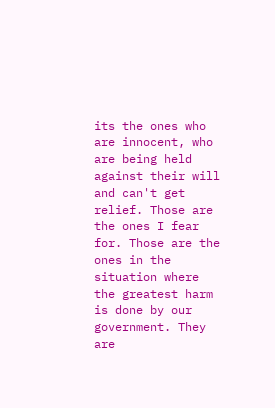its the ones who are innocent, who are being held against their will and can't get relief. Those are the ones I fear for. Those are the ones in the situation where the greatest harm is done by our government. They are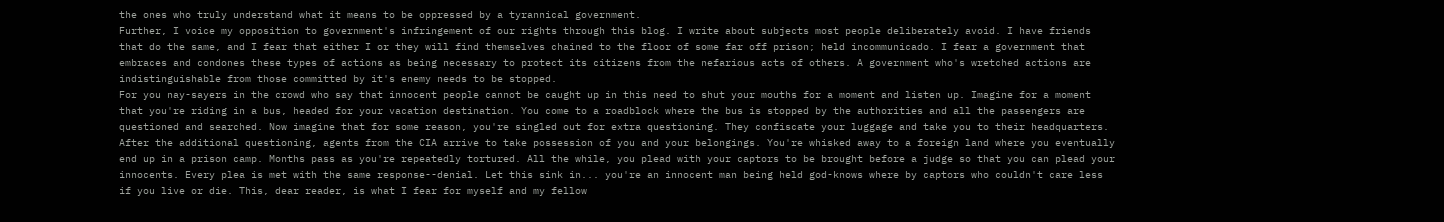the ones who truly understand what it means to be oppressed by a tyrannical government.
Further, I voice my opposition to government's infringement of our rights through this blog. I write about subjects most people deliberately avoid. I have friends that do the same, and I fear that either I or they will find themselves chained to the floor of some far off prison; held incommunicado. I fear a government that embraces and condones these types of actions as being necessary to protect its citizens from the nefarious acts of others. A government who's wretched actions are indistinguishable from those committed by it's enemy needs to be stopped.
For you nay-sayers in the crowd who say that innocent people cannot be caught up in this need to shut your mouths for a moment and listen up. Imagine for a moment that you're riding in a bus, headed for your vacation destination. You come to a roadblock where the bus is stopped by the authorities and all the passengers are questioned and searched. Now imagine that for some reason, you're singled out for extra questioning. They confiscate your luggage and take you to their headquarters. After the additional questioning, agents from the CIA arrive to take possession of you and your belongings. You're whisked away to a foreign land where you eventually end up in a prison camp. Months pass as you're repeatedly tortured. All the while, you plead with your captors to be brought before a judge so that you can plead your innocents. Every plea is met with the same response--denial. Let this sink in... you're an innocent man being held god-knows where by captors who couldn't care less if you live or die. This, dear reader, is what I fear for myself and my fellow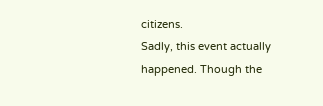citizens.
Sadly, this event actually happened. Though the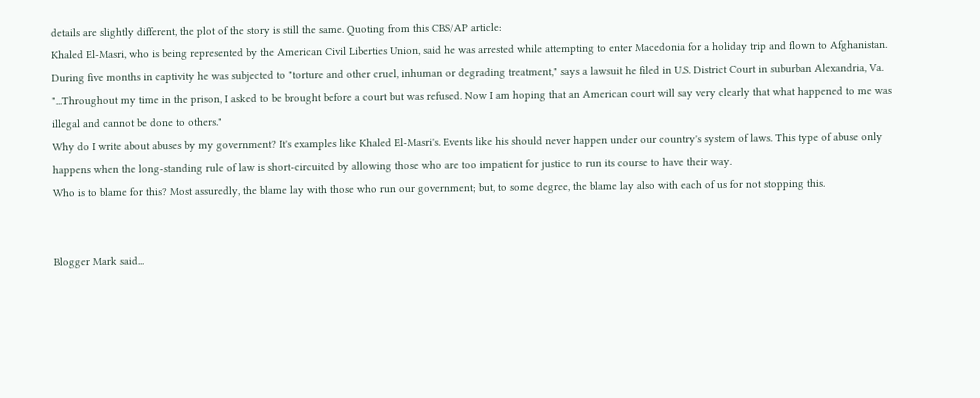details are slightly different, the plot of the story is still the same. Quoting from this CBS/AP article:
Khaled El-Masri, who is being represented by the American Civil Liberties Union, said he was arrested while attempting to enter Macedonia for a holiday trip and flown to Afghanistan. During five months in captivity he was subjected to "torture and other cruel, inhuman or degrading treatment," says a lawsuit he filed in U.S. District Court in suburban Alexandria, Va.
"...Throughout my time in the prison, I asked to be brought before a court but was refused. Now I am hoping that an American court will say very clearly that what happened to me was illegal and cannot be done to others."
Why do I write about abuses by my government? It's examples like Khaled El-Masri's. Events like his should never happen under our country's system of laws. This type of abuse only happens when the long-standing rule of law is short-circuited by allowing those who are too impatient for justice to run its course to have their way.
Who is to blame for this? Most assuredly, the blame lay with those who run our government; but, to some degree, the blame lay also with each of us for not stopping this.


Blogger Mark said...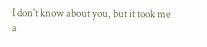I don't know about you, but it took me a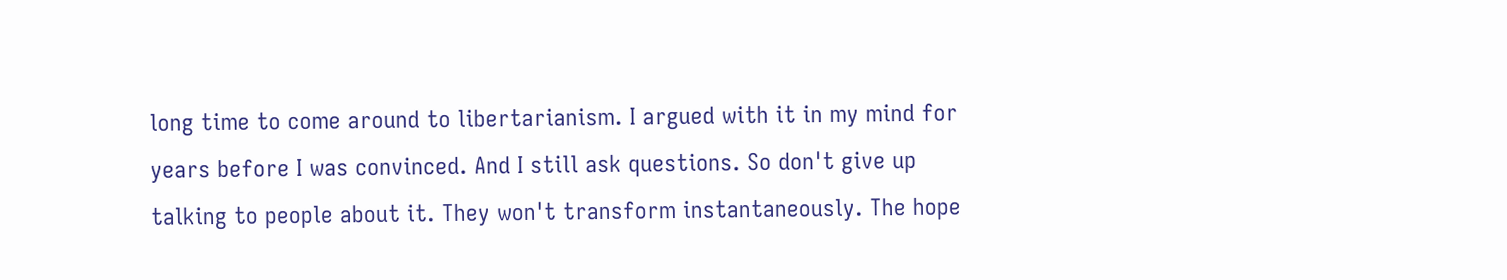long time to come around to libertarianism. I argued with it in my mind for years before I was convinced. And I still ask questions. So don't give up talking to people about it. They won't transform instantaneously. The hope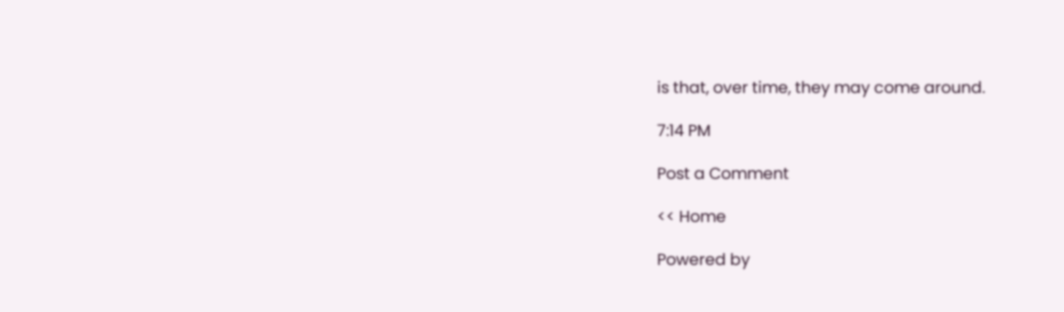is that, over time, they may come around.

7:14 PM

Post a Comment

<< Home

Powered by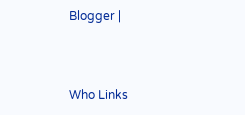Blogger |



Who Links